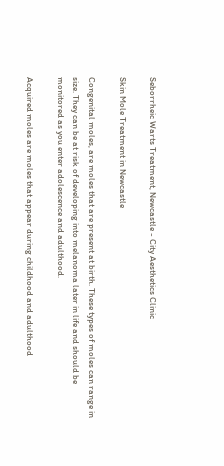Seborrheic Warts Treatment, Newcastle - City Aesthetics Clinic

Skin Mole Treatment in Newcastle

Congenital moles, are moles that are present at birth. These types of moles can range in size. They can be at risk of developing into melanoma later in life and should be monitored as you enter adolescence and adulthood.

Acquired moles are moles that appear during childhood and adulthood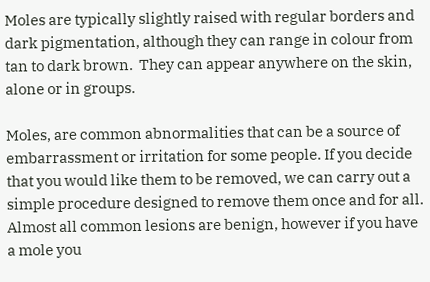Moles are typically slightly raised with regular borders and dark pigmentation, although they can range in colour from tan to dark brown.  They can appear anywhere on the skin, alone or in groups.

Moles, are common abnormalities that can be a source of embarrassment or irritation for some people. If you decide that you would like them to be removed, we can carry out a simple procedure designed to remove them once and for all. Almost all common lesions are benign, however if you have a mole you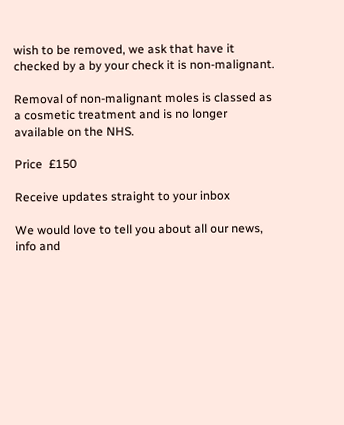wish to be removed, we ask that have it checked by a by your check it is non-malignant.

Removal of non-malignant moles is classed as a cosmetic treatment and is no longer available on the NHS.

Price  £150

Receive updates straight to your inbox

We would love to tell you about all our news, info and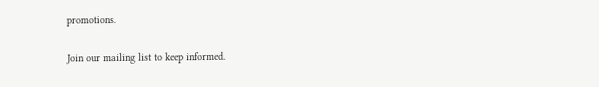promotions.

Join our mailing list to keep informed.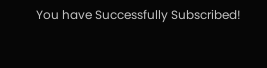You have Successfully Subscribed!